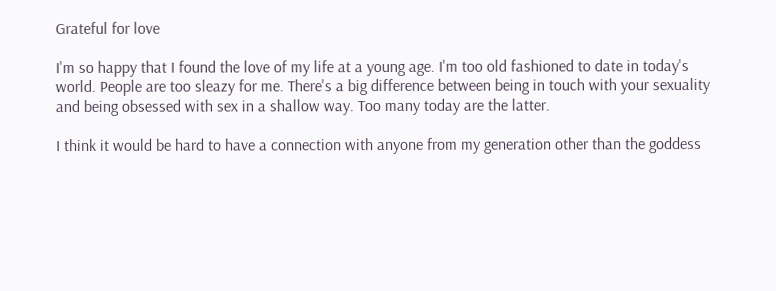Grateful for love

I'm so happy that I found the love of my life at a young age. I'm too old fashioned to date in today's world. People are too sleazy for me. There's a big difference between being in touch with your sexuality and being obsessed with sex in a shallow way. Too many today are the latter.

I think it would be hard to have a connection with anyone from my generation other than the goddess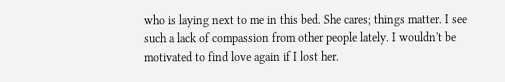who is laying next to me in this bed. She cares; things matter. I see such a lack of compassion from other people lately. I wouldn't be motivated to find love again if I lost her.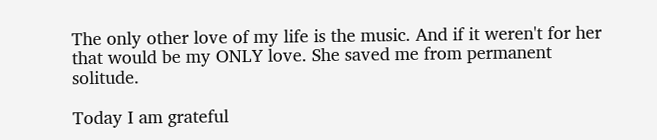The only other love of my life is the music. And if it weren't for her that would be my ONLY love. She saved me from permanent solitude.

Today I am grateful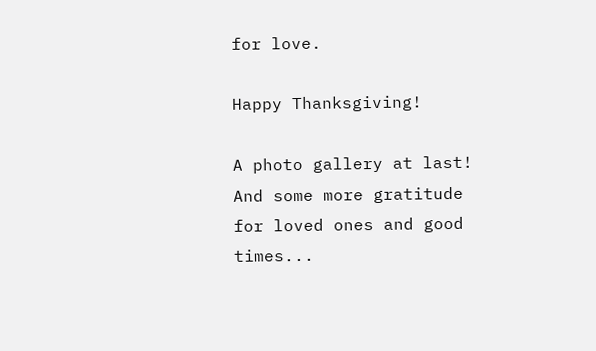for love.

Happy Thanksgiving!

A photo gallery at last! And some more gratitude for loved ones and good times...